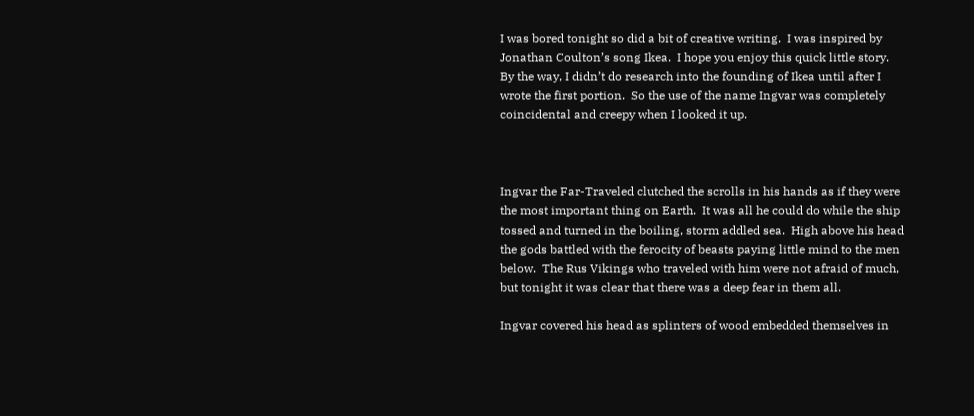I was bored tonight so did a bit of creative writing.  I was inspired by Jonathan Coulton’s song Ikea.  I hope you enjoy this quick little story.  By the way, I didn’t do research into the founding of Ikea until after I wrote the first portion.  So the use of the name Ingvar was completely coincidental and creepy when I looked it up.



Ingvar the Far-Traveled clutched the scrolls in his hands as if they were the most important thing on Earth.  It was all he could do while the ship tossed and turned in the boiling, storm addled sea.  High above his head the gods battled with the ferocity of beasts paying little mind to the men below.  The Rus Vikings who traveled with him were not afraid of much, but tonight it was clear that there was a deep fear in them all.

Ingvar covered his head as splinters of wood embedded themselves in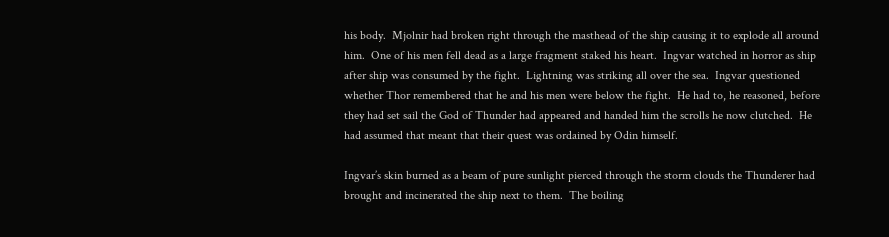his body.  Mjolnir had broken right through the masthead of the ship causing it to explode all around him.  One of his men fell dead as a large fragment staked his heart.  Ingvar watched in horror as ship after ship was consumed by the fight.  Lightning was striking all over the sea.  Ingvar questioned whether Thor remembered that he and his men were below the fight.  He had to, he reasoned, before they had set sail the God of Thunder had appeared and handed him the scrolls he now clutched.  He had assumed that meant that their quest was ordained by Odin himself.

Ingvar’s skin burned as a beam of pure sunlight pierced through the storm clouds the Thunderer had brought and incinerated the ship next to them.  The boiling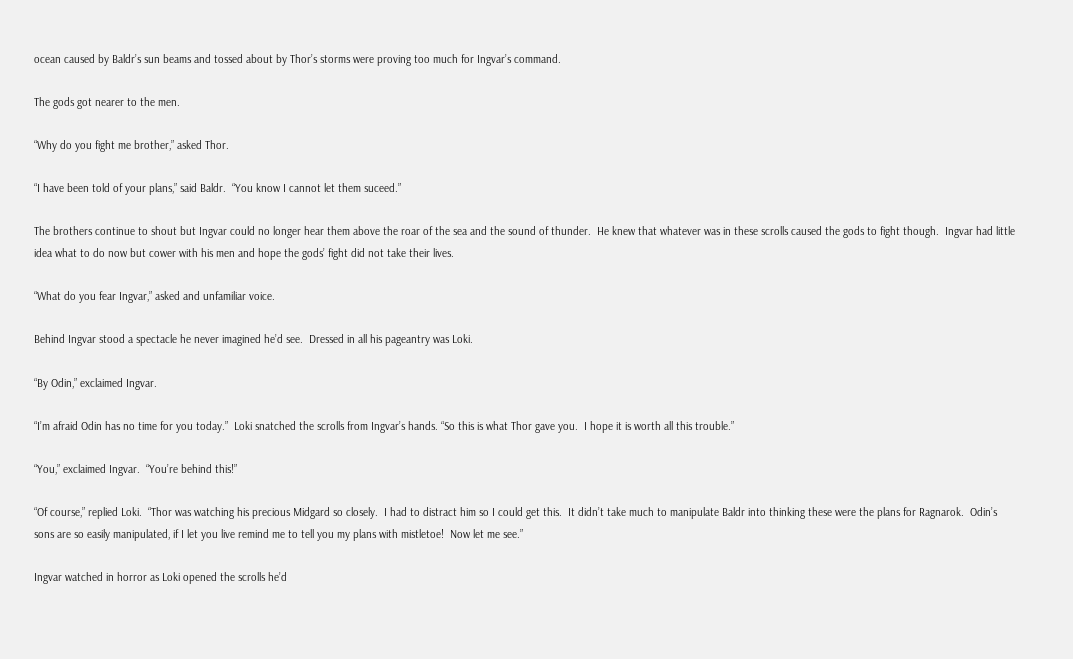ocean caused by Baldr’s sun beams and tossed about by Thor’s storms were proving too much for Ingvar’s command.

The gods got nearer to the men.

“Why do you fight me brother,” asked Thor.

“I have been told of your plans,” said Baldr.  “You know I cannot let them suceed.”

The brothers continue to shout but Ingvar could no longer hear them above the roar of the sea and the sound of thunder.  He knew that whatever was in these scrolls caused the gods to fight though.  Ingvar had little idea what to do now but cower with his men and hope the gods’ fight did not take their lives.

“What do you fear Ingvar,” asked and unfamiliar voice.

Behind Ingvar stood a spectacle he never imagined he’d see.  Dressed in all his pageantry was Loki.

“By Odin,” exclaimed Ingvar.

“I’m afraid Odin has no time for you today.”  Loki snatched the scrolls from Ingvar’s hands. “So this is what Thor gave you.  I hope it is worth all this trouble.”

“You,” exclaimed Ingvar.  “You’re behind this!”

“Of course,” replied Loki.  “Thor was watching his precious Midgard so closely.  I had to distract him so I could get this.  It didn’t take much to manipulate Baldr into thinking these were the plans for Ragnarok.  Odin’s sons are so easily manipulated, if I let you live remind me to tell you my plans with mistletoe!  Now let me see.”

Ingvar watched in horror as Loki opened the scrolls he’d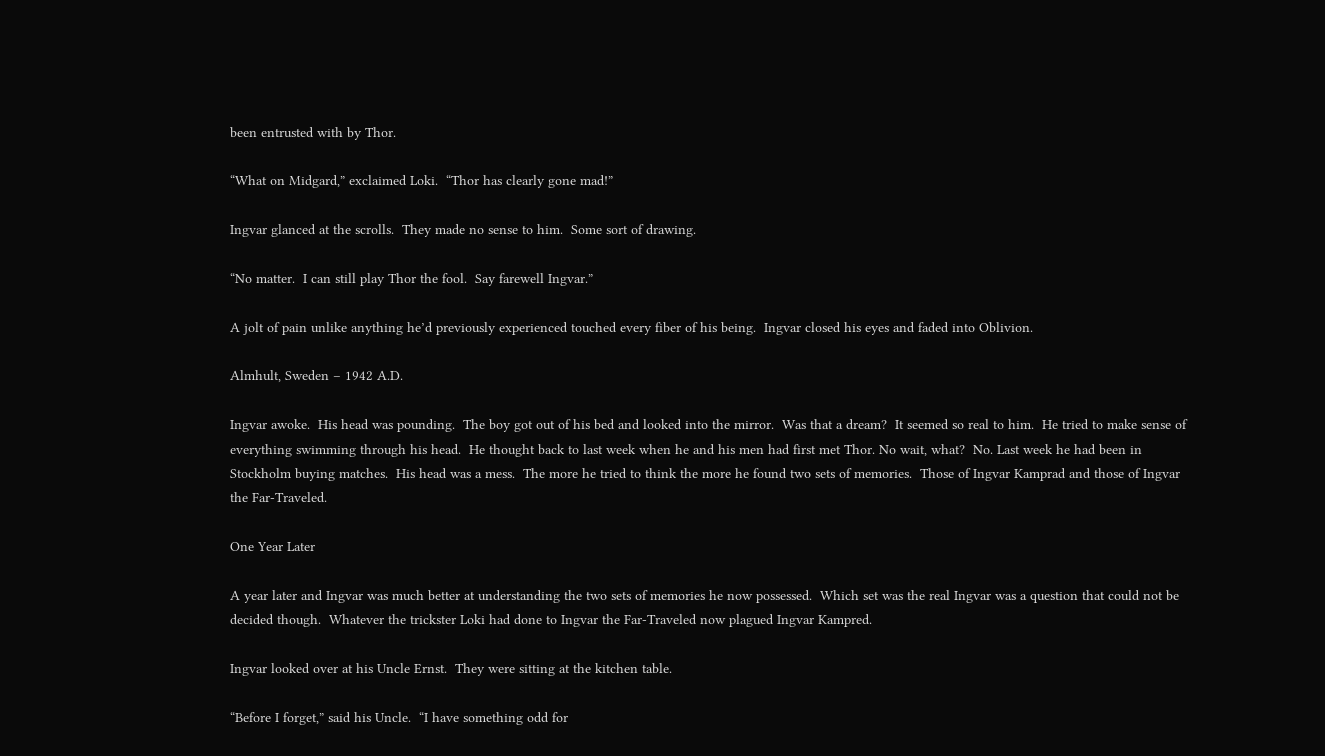been entrusted with by Thor.

“What on Midgard,” exclaimed Loki.  “Thor has clearly gone mad!”

Ingvar glanced at the scrolls.  They made no sense to him.  Some sort of drawing.

“No matter.  I can still play Thor the fool.  Say farewell Ingvar.”

A jolt of pain unlike anything he’d previously experienced touched every fiber of his being.  Ingvar closed his eyes and faded into Oblivion.

Almhult, Sweden – 1942 A.D.

Ingvar awoke.  His head was pounding.  The boy got out of his bed and looked into the mirror.  Was that a dream?  It seemed so real to him.  He tried to make sense of everything swimming through his head.  He thought back to last week when he and his men had first met Thor. No wait, what?  No. Last week he had been in Stockholm buying matches.  His head was a mess.  The more he tried to think the more he found two sets of memories.  Those of Ingvar Kamprad and those of Ingvar the Far-Traveled.

One Year Later

A year later and Ingvar was much better at understanding the two sets of memories he now possessed.  Which set was the real Ingvar was a question that could not be decided though.  Whatever the trickster Loki had done to Ingvar the Far-Traveled now plagued Ingvar Kampred.

Ingvar looked over at his Uncle Ernst.  They were sitting at the kitchen table.

“Before I forget,” said his Uncle.  “I have something odd for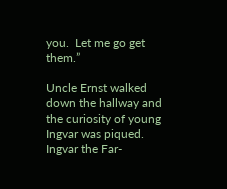you.  Let me go get them.”

Uncle Ernst walked down the hallway and the curiosity of young Ingvar was piqued.  Ingvar the Far-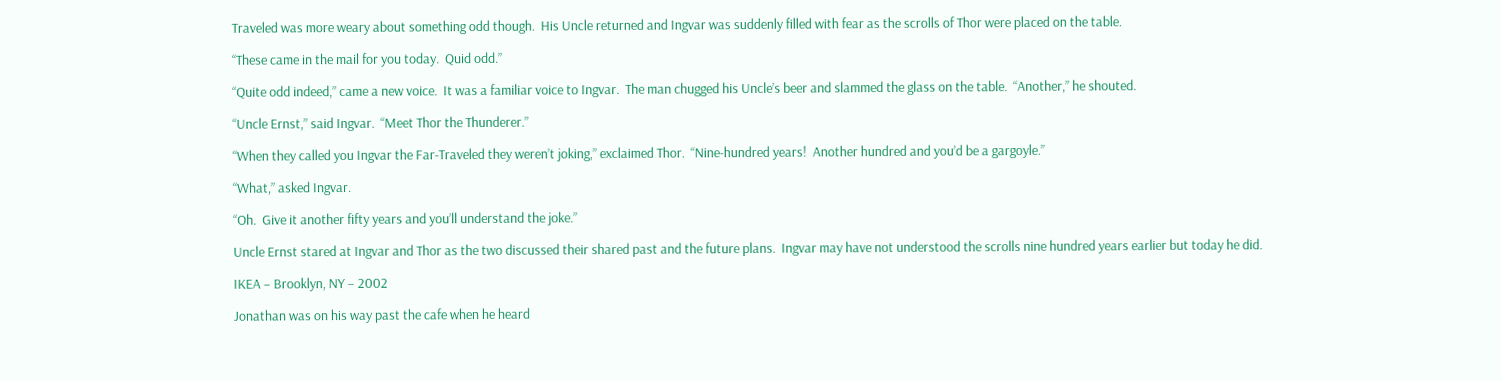Traveled was more weary about something odd though.  His Uncle returned and Ingvar was suddenly filled with fear as the scrolls of Thor were placed on the table.

“These came in the mail for you today.  Quid odd.”

“Quite odd indeed,” came a new voice.  It was a familiar voice to Ingvar.  The man chugged his Uncle’s beer and slammed the glass on the table.  “Another,” he shouted.

“Uncle Ernst,” said Ingvar.  “Meet Thor the Thunderer.”

“When they called you Ingvar the Far-Traveled they weren’t joking,” exclaimed Thor.  “Nine-hundred years!  Another hundred and you’d be a gargoyle.”

“What,” asked Ingvar.

“Oh.  Give it another fifty years and you’ll understand the joke.”

Uncle Ernst stared at Ingvar and Thor as the two discussed their shared past and the future plans.  Ingvar may have not understood the scrolls nine hundred years earlier but today he did.

IKEA – Brooklyn, NY – 2002

Jonathan was on his way past the cafe when he heard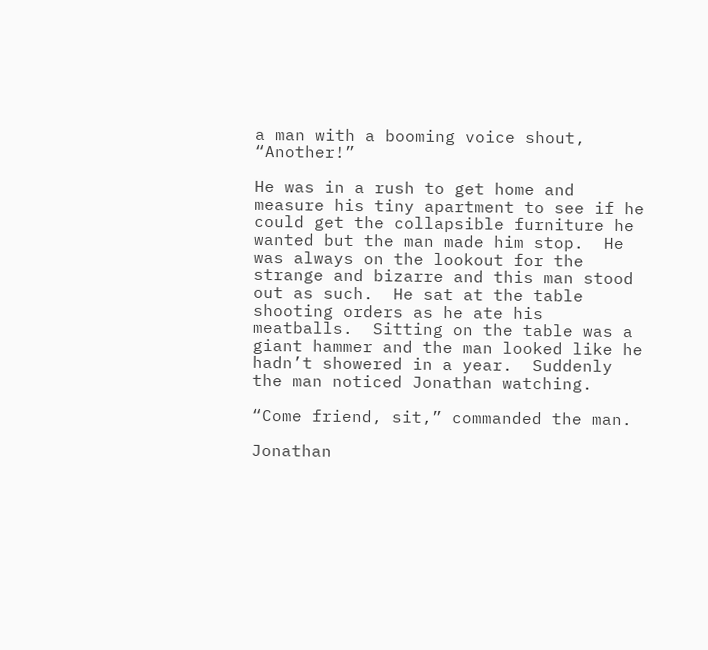a man with a booming voice shout, “Another!”

He was in a rush to get home and measure his tiny apartment to see if he could get the collapsible furniture he wanted but the man made him stop.  He was always on the lookout for the strange and bizarre and this man stood out as such.  He sat at the table shooting orders as he ate his meatballs.  Sitting on the table was a giant hammer and the man looked like he hadn’t showered in a year.  Suddenly the man noticed Jonathan watching.

“Come friend, sit,” commanded the man.

Jonathan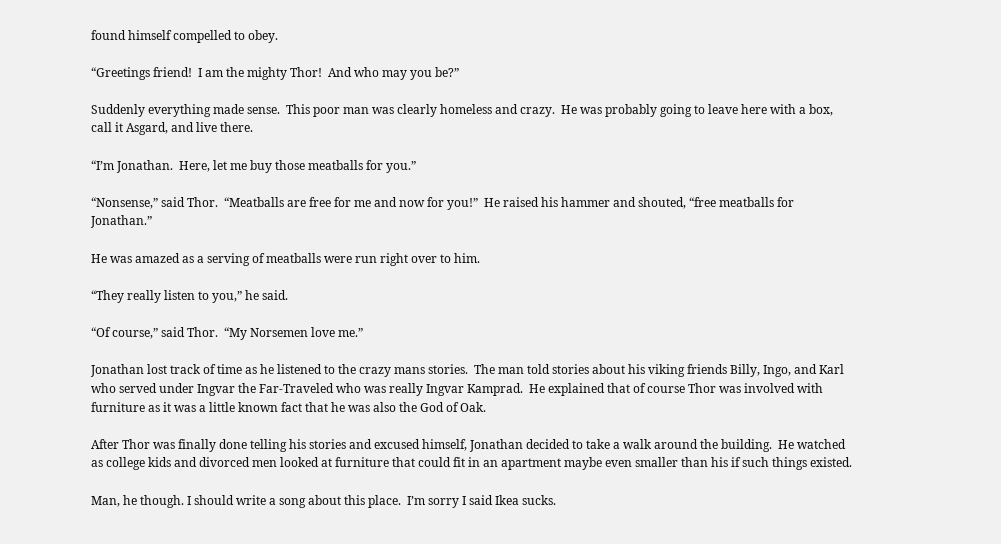found himself compelled to obey.

“Greetings friend!  I am the mighty Thor!  And who may you be?”

Suddenly everything made sense.  This poor man was clearly homeless and crazy.  He was probably going to leave here with a box, call it Asgard, and live there.

“I’m Jonathan.  Here, let me buy those meatballs for you.”

“Nonsense,” said Thor.  “Meatballs are free for me and now for you!”  He raised his hammer and shouted, “free meatballs for Jonathan.”

He was amazed as a serving of meatballs were run right over to him.

“They really listen to you,” he said.

“Of course,” said Thor.  “My Norsemen love me.”

Jonathan lost track of time as he listened to the crazy mans stories.  The man told stories about his viking friends Billy, Ingo, and Karl who served under Ingvar the Far-Traveled who was really Ingvar Kamprad.  He explained that of course Thor was involved with furniture as it was a little known fact that he was also the God of Oak.

After Thor was finally done telling his stories and excused himself, Jonathan decided to take a walk around the building.  He watched as college kids and divorced men looked at furniture that could fit in an apartment maybe even smaller than his if such things existed.

Man, he though. I should write a song about this place.  I’m sorry I said Ikea sucks.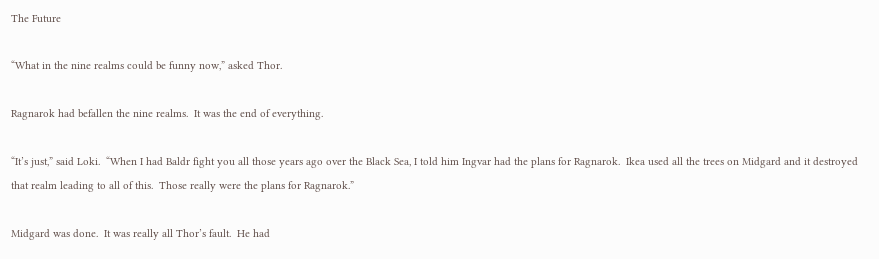The Future

“What in the nine realms could be funny now,” asked Thor.

Ragnarok had befallen the nine realms.  It was the end of everything.

“It’s just,” said Loki.  “When I had Baldr fight you all those years ago over the Black Sea, I told him Ingvar had the plans for Ragnarok.  Ikea used all the trees on Midgard and it destroyed that realm leading to all of this.  Those really were the plans for Ragnarok.”

Midgard was done.  It was really all Thor’s fault.  He had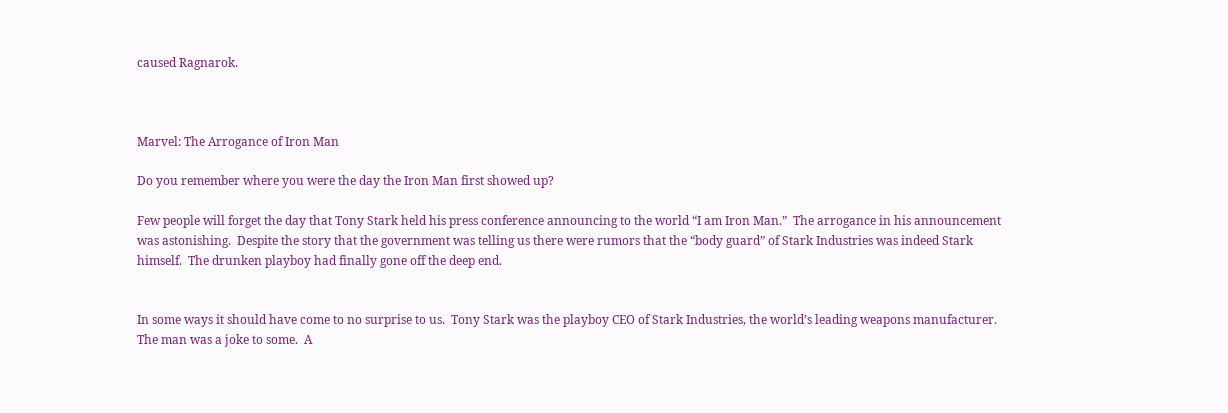caused Ragnarok.



Marvel: The Arrogance of Iron Man

Do you remember where you were the day the Iron Man first showed up?

Few people will forget the day that Tony Stark held his press conference announcing to the world “I am Iron Man.”  The arrogance in his announcement was astonishing.  Despite the story that the government was telling us there were rumors that the “body guard” of Stark Industries was indeed Stark himself.  The drunken playboy had finally gone off the deep end.


In some ways it should have come to no surprise to us.  Tony Stark was the playboy CEO of Stark Industries, the world’s leading weapons manufacturer.  The man was a joke to some.  A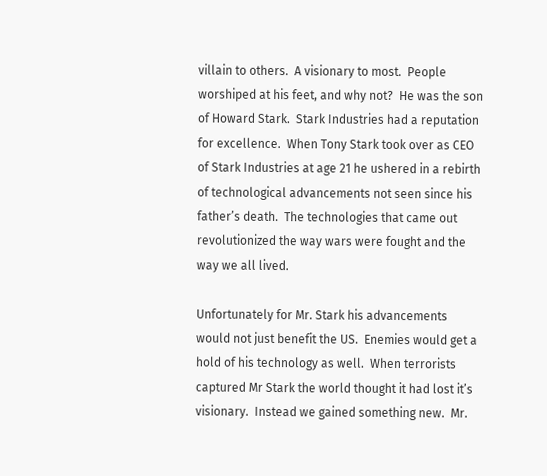villain to others.  A visionary to most.  People worshiped at his feet, and why not?  He was the son of Howard Stark.  Stark Industries had a reputation for excellence.  When Tony Stark took over as CEO of Stark Industries at age 21 he ushered in a rebirth of technological advancements not seen since his father’s death.  The technologies that came out revolutionized the way wars were fought and the way we all lived.

Unfortunately for Mr. Stark his advancements would not just benefit the US.  Enemies would get a hold of his technology as well.  When terrorists captured Mr Stark the world thought it had lost it’s visionary.  Instead we gained something new.  Mr.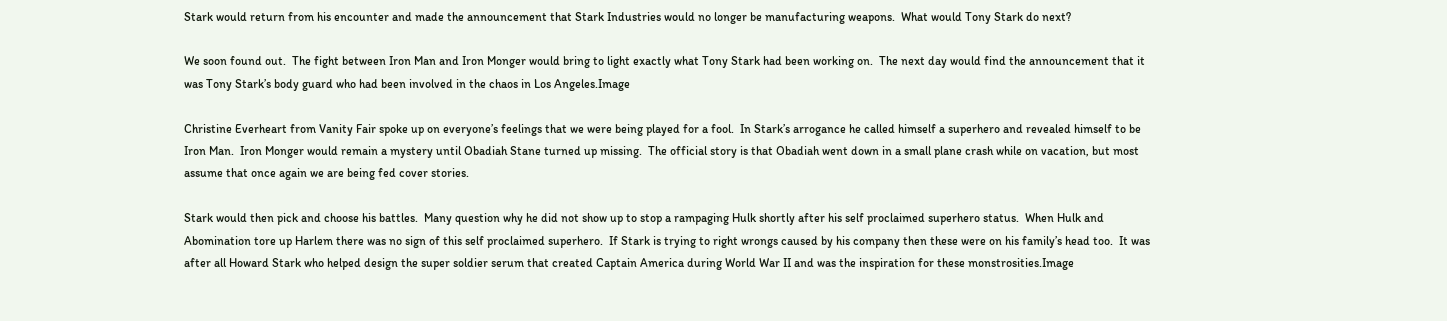Stark would return from his encounter and made the announcement that Stark Industries would no longer be manufacturing weapons.  What would Tony Stark do next?

We soon found out.  The fight between Iron Man and Iron Monger would bring to light exactly what Tony Stark had been working on.  The next day would find the announcement that it was Tony Stark’s body guard who had been involved in the chaos in Los Angeles.Image

Christine Everheart from Vanity Fair spoke up on everyone’s feelings that we were being played for a fool.  In Stark’s arrogance he called himself a superhero and revealed himself to be Iron Man.  Iron Monger would remain a mystery until Obadiah Stane turned up missing.  The official story is that Obadiah went down in a small plane crash while on vacation, but most assume that once again we are being fed cover stories.

Stark would then pick and choose his battles.  Many question why he did not show up to stop a rampaging Hulk shortly after his self proclaimed superhero status.  When Hulk and Abomination tore up Harlem there was no sign of this self proclaimed superhero.  If Stark is trying to right wrongs caused by his company then these were on his family’s head too.  It was after all Howard Stark who helped design the super soldier serum that created Captain America during World War II and was the inspiration for these monstrosities.Image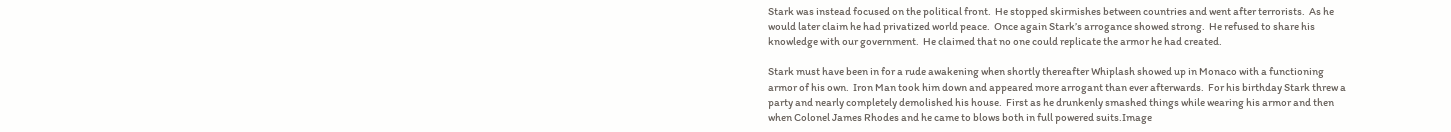Stark was instead focused on the political front.  He stopped skirmishes between countries and went after terrorists.  As he would later claim he had privatized world peace.  Once again Stark’s arrogance showed strong.  He refused to share his knowledge with our government.  He claimed that no one could replicate the armor he had created.

Stark must have been in for a rude awakening when shortly thereafter Whiplash showed up in Monaco with a functioning armor of his own.  Iron Man took him down and appeared more arrogant than ever afterwards.  For his birthday Stark threw a party and nearly completely demolished his house.  First as he drunkenly smashed things while wearing his armor and then when Colonel James Rhodes and he came to blows both in full powered suits.Image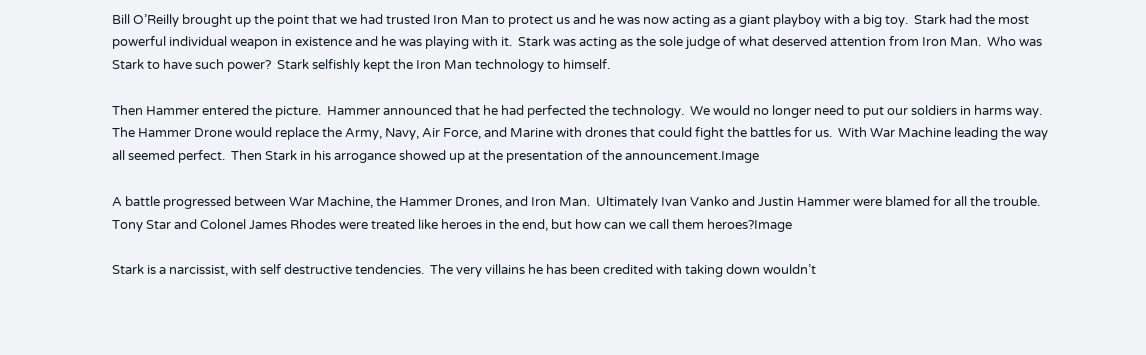Bill O’Reilly brought up the point that we had trusted Iron Man to protect us and he was now acting as a giant playboy with a big toy.  Stark had the most powerful individual weapon in existence and he was playing with it.  Stark was acting as the sole judge of what deserved attention from Iron Man.  Who was Stark to have such power?  Stark selfishly kept the Iron Man technology to himself.

Then Hammer entered the picture.  Hammer announced that he had perfected the technology.  We would no longer need to put our soldiers in harms way.  The Hammer Drone would replace the Army, Navy, Air Force, and Marine with drones that could fight the battles for us.  With War Machine leading the way all seemed perfect.  Then Stark in his arrogance showed up at the presentation of the announcement.Image

A battle progressed between War Machine, the Hammer Drones, and Iron Man.  Ultimately Ivan Vanko and Justin Hammer were blamed for all the trouble.  Tony Star and Colonel James Rhodes were treated like heroes in the end, but how can we call them heroes?Image

Stark is a narcissist, with self destructive tendencies.  The very villains he has been credited with taking down wouldn’t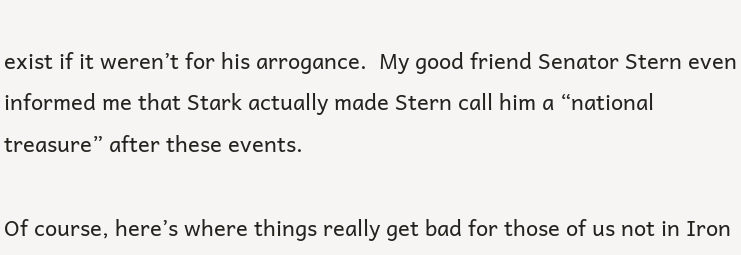exist if it weren’t for his arrogance.  My good friend Senator Stern even informed me that Stark actually made Stern call him a “national treasure” after these events.

Of course, here’s where things really get bad for those of us not in Iron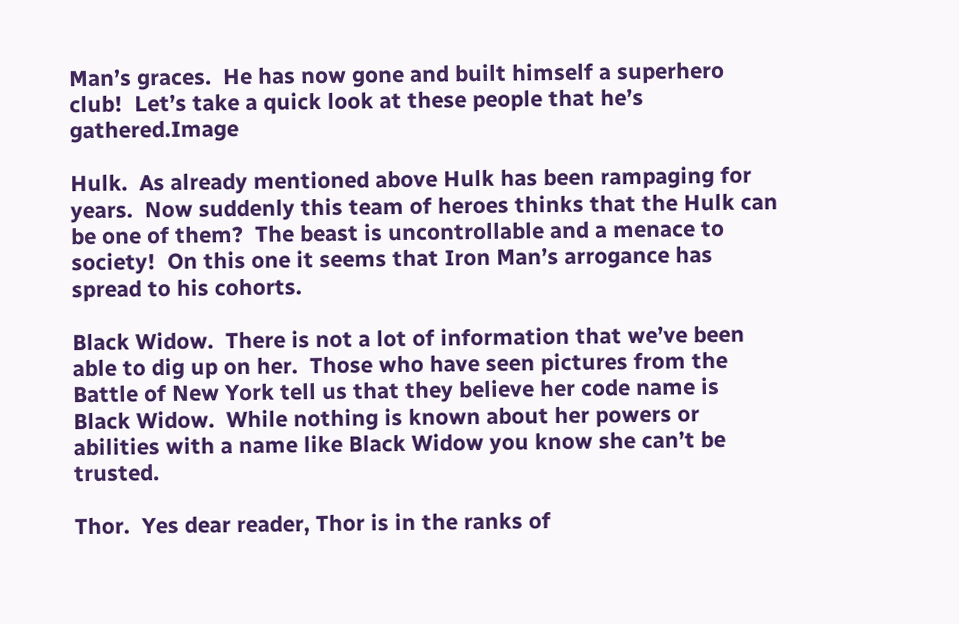Man’s graces.  He has now gone and built himself a superhero club!  Let’s take a quick look at these people that he’s gathered.Image

Hulk.  As already mentioned above Hulk has been rampaging for years.  Now suddenly this team of heroes thinks that the Hulk can be one of them?  The beast is uncontrollable and a menace to society!  On this one it seems that Iron Man’s arrogance has spread to his cohorts.

Black Widow.  There is not a lot of information that we’ve been able to dig up on her.  Those who have seen pictures from the Battle of New York tell us that they believe her code name is Black Widow.  While nothing is known about her powers or abilities with a name like Black Widow you know she can’t be trusted.

Thor.  Yes dear reader, Thor is in the ranks of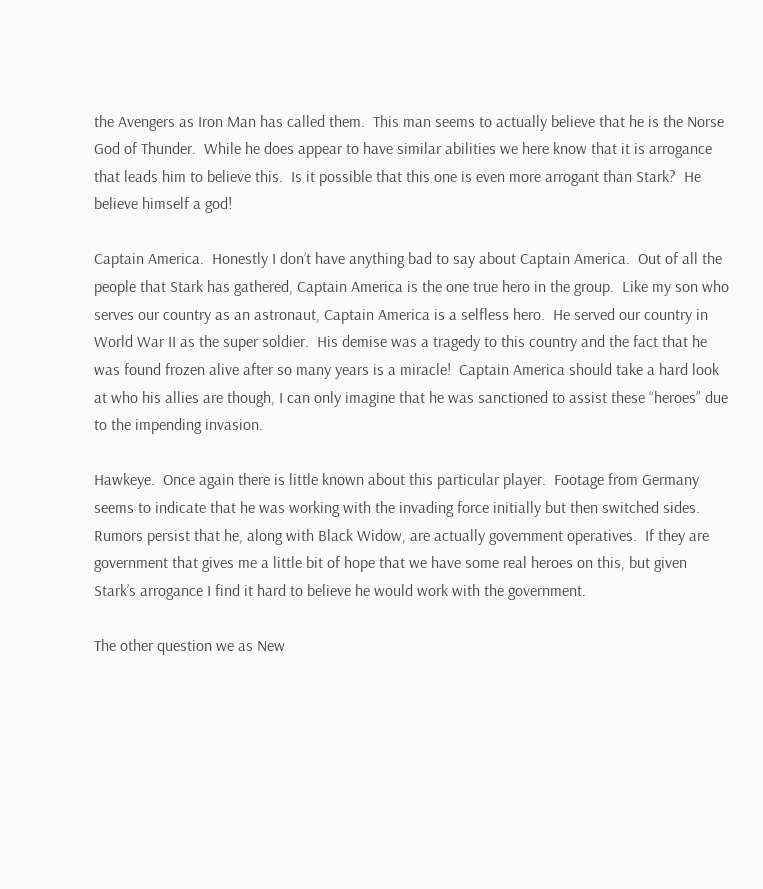the Avengers as Iron Man has called them.  This man seems to actually believe that he is the Norse God of Thunder.  While he does appear to have similar abilities we here know that it is arrogance that leads him to believe this.  Is it possible that this one is even more arrogant than Stark?  He believe himself a god!

Captain America.  Honestly I don’t have anything bad to say about Captain America.  Out of all the people that Stark has gathered, Captain America is the one true hero in the group.  Like my son who serves our country as an astronaut, Captain America is a selfless hero.  He served our country in World War II as the super soldier.  His demise was a tragedy to this country and the fact that he was found frozen alive after so many years is a miracle!  Captain America should take a hard look at who his allies are though, I can only imagine that he was sanctioned to assist these “heroes” due to the impending invasion.

Hawkeye.  Once again there is little known about this particular player.  Footage from Germany seems to indicate that he was working with the invading force initially but then switched sides.  Rumors persist that he, along with Black Widow, are actually government operatives.  If they are government that gives me a little bit of hope that we have some real heroes on this, but given Stark’s arrogance I find it hard to believe he would work with the government.

The other question we as New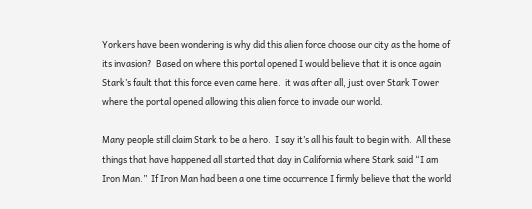Yorkers have been wondering is why did this alien force choose our city as the home of its invasion?  Based on where this portal opened I would believe that it is once again Stark’s fault that this force even came here.  it was after all, just over Stark Tower where the portal opened allowing this alien force to invade our world.

Many people still claim Stark to be a hero.  I say it’s all his fault to begin with.  All these things that have happened all started that day in California where Stark said “I am Iron Man.”  If Iron Man had been a one time occurrence I firmly believe that the world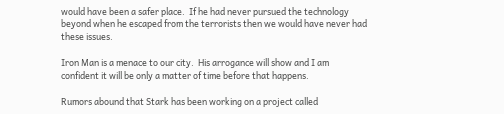would have been a safer place.  If he had never pursued the technology beyond when he escaped from the terrorists then we would have never had these issues.

Iron Man is a menace to our city.  His arrogance will show and I am confident it will be only a matter of time before that happens.

Rumors abound that Stark has been working on a project called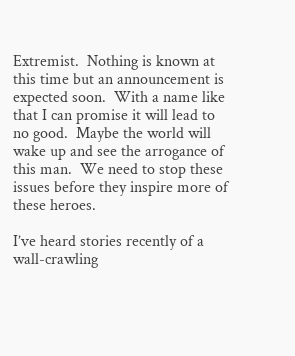Extremist.  Nothing is known at this time but an announcement is expected soon.  With a name like that I can promise it will lead to no good.  Maybe the world will wake up and see the arrogance of this man.  We need to stop these issues before they inspire more of these heroes.

I’ve heard stories recently of a wall-crawling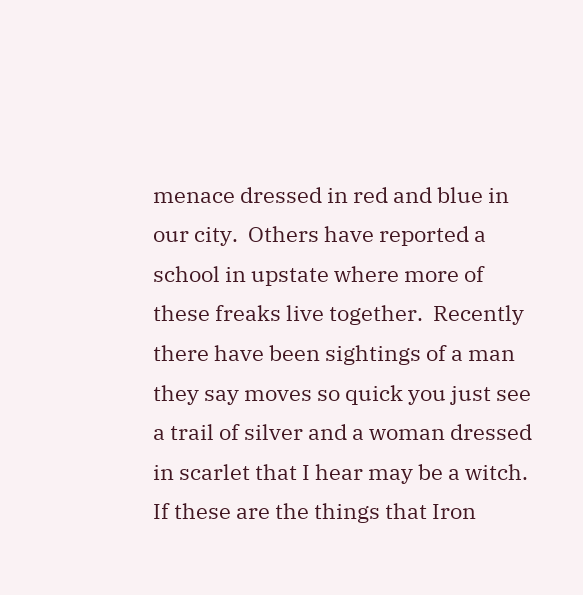menace dressed in red and blue in our city.  Others have reported a school in upstate where more of these freaks live together.  Recently there have been sightings of a man they say moves so quick you just see a trail of silver and a woman dressed in scarlet that I hear may be a witch.  If these are the things that Iron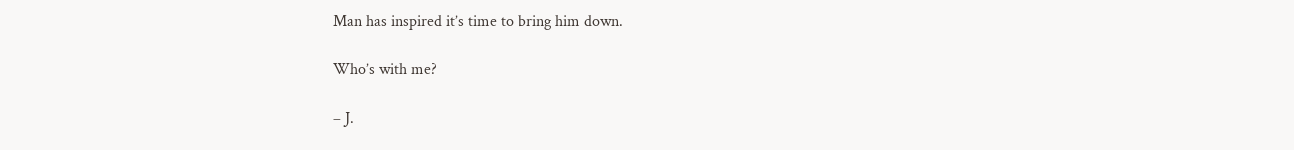Man has inspired it’s time to bring him down.

Who’s with me?

– J.